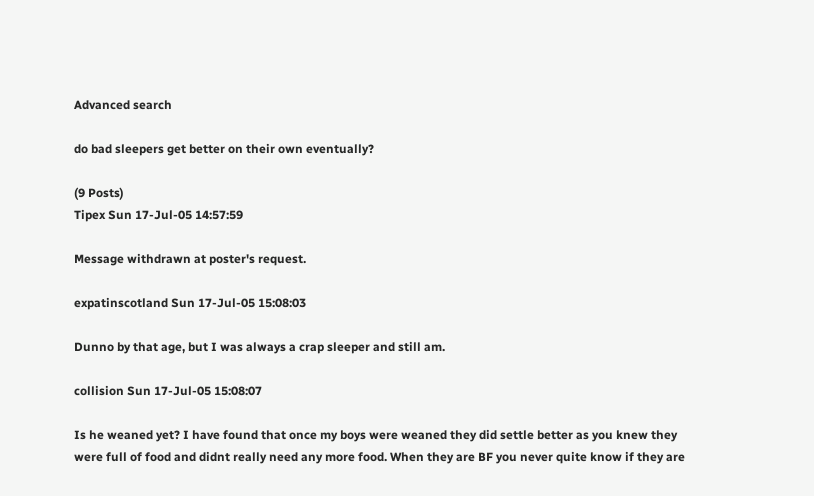Advanced search

do bad sleepers get better on their own eventually?

(9 Posts)
Tipex Sun 17-Jul-05 14:57:59

Message withdrawn at poster's request.

expatinscotland Sun 17-Jul-05 15:08:03

Dunno by that age, but I was always a crap sleeper and still am.

collision Sun 17-Jul-05 15:08:07

Is he weaned yet? I have found that once my boys were weaned they did settle better as you knew they were full of food and didnt really need any more food. When they are BF you never quite know if they are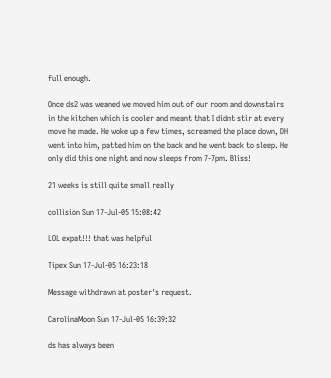full enough.

Once ds2 was weaned we moved him out of our room and downstairs in the kitchen which is cooler and meant that I didnt stir at every move he made. He woke up a few times, screamed the place down, DH went into him, patted him on the back and he went back to sleep. He only did this one night and now sleeps from 7-7pm. Bliss!

21 weeks is still quite small really

collision Sun 17-Jul-05 15:08:42

LOL expat!!! that was helpful

Tipex Sun 17-Jul-05 16:23:18

Message withdrawn at poster's request.

CarolinaMoon Sun 17-Jul-05 16:39:32

ds has always been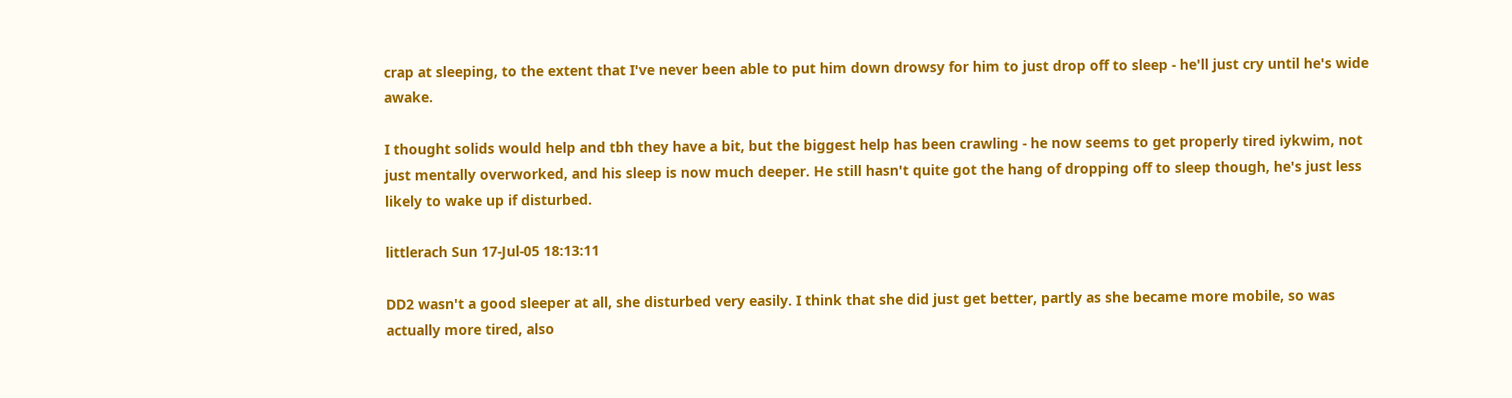crap at sleeping, to the extent that I've never been able to put him down drowsy for him to just drop off to sleep - he'll just cry until he's wide awake.

I thought solids would help and tbh they have a bit, but the biggest help has been crawling - he now seems to get properly tired iykwim, not just mentally overworked, and his sleep is now much deeper. He still hasn't quite got the hang of dropping off to sleep though, he's just less likely to wake up if disturbed.

littlerach Sun 17-Jul-05 18:13:11

DD2 wasn't a good sleeper at all, she disturbed very easily. I think that she did just get better, partly as she became more mobile, so was actually more tired, also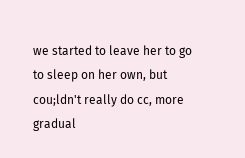we started to leave her to go to sleep on her own, but cou;ldn't really do cc, more gradual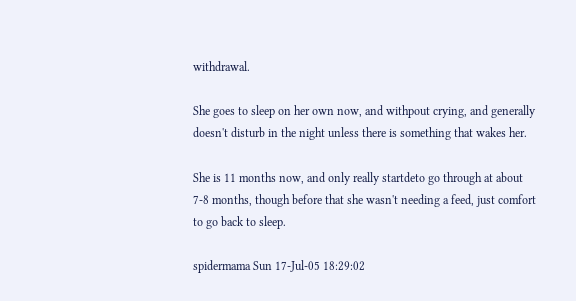withdrawal.

She goes to sleep on her own now, and withpout crying, and generally doesn't disturb in the night unless there is something that wakes her.

She is 11 months now, and only really startdeto go through at about 7-8 months, though before that she wasn't needing a feed, just comfort to go back to sleep.

spidermama Sun 17-Jul-05 18:29:02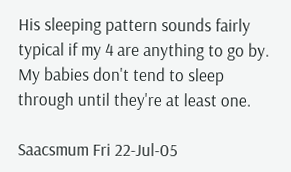His sleeping pattern sounds fairly typical if my 4 are anything to go by. My babies don't tend to sleep through until they're at least one.

Saacsmum Fri 22-Jul-05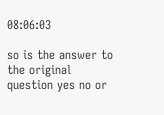08:06:03

so is the answer to the original question yes no or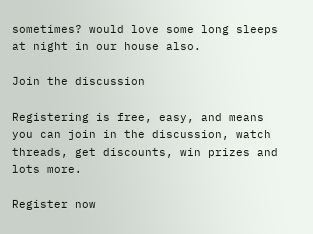sometimes? would love some long sleeps at night in our house also.

Join the discussion

Registering is free, easy, and means you can join in the discussion, watch threads, get discounts, win prizes and lots more.

Register now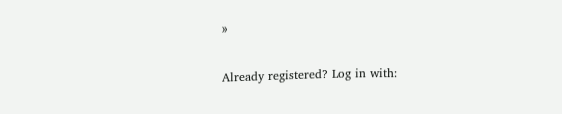»

Already registered? Log in with: